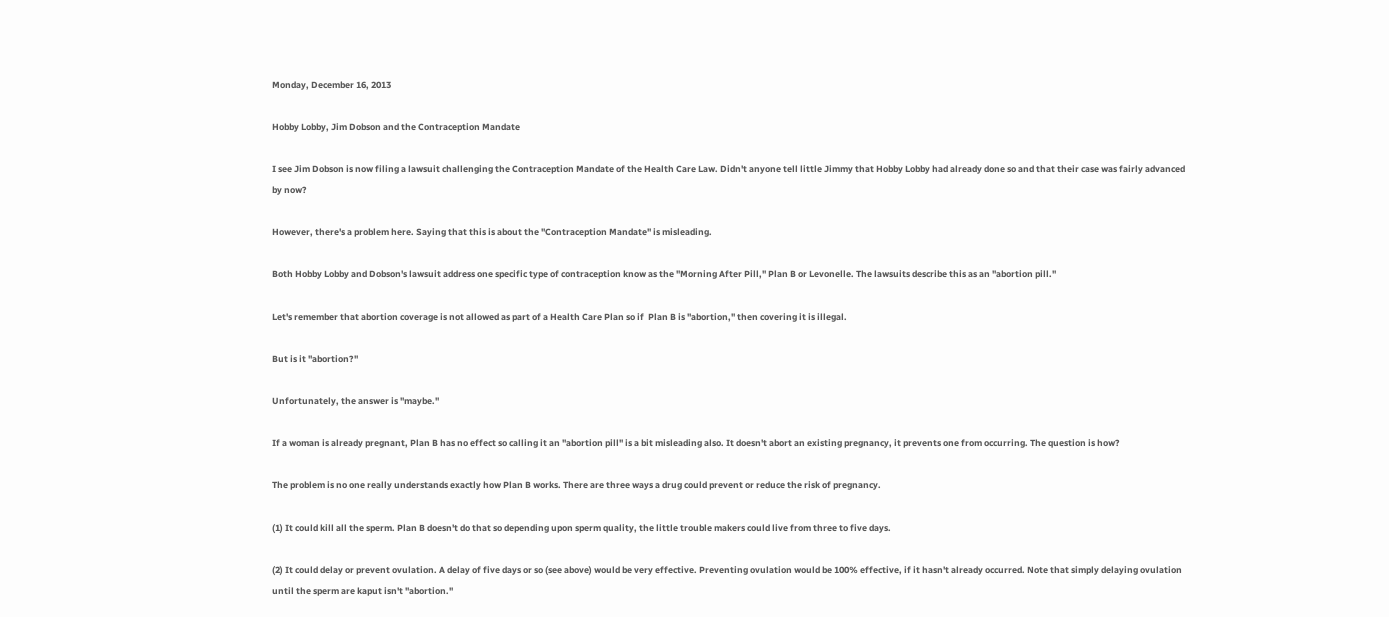Monday, December 16, 2013

Hobby Lobby, Jim Dobson and the Contraception Mandate

I see Jim Dobson is now filing a lawsuit challenging the Contraception Mandate of the Health Care Law. Didn't anyone tell little Jimmy that Hobby Lobby had already done so and that their case was fairly advanced by now?

However, there's a problem here. Saying that this is about the "Contraception Mandate" is misleading.

Both Hobby Lobby and Dobson's lawsuit address one specific type of contraception know as the "Morning After Pill," Plan B or Levonelle. The lawsuits describe this as an "abortion pill."

Let's remember that abortion coverage is not allowed as part of a Health Care Plan so if  Plan B is "abortion," then covering it is illegal.

But is it "abortion?"

Unfortunately, the answer is "maybe."

If a woman is already pregnant, Plan B has no effect so calling it an "abortion pill" is a bit misleading also. It doesn't abort an existing pregnancy, it prevents one from occurring. The question is how?

The problem is no one really understands exactly how Plan B works. There are three ways a drug could prevent or reduce the risk of pregnancy.

(1) It could kill all the sperm. Plan B doesn't do that so depending upon sperm quality, the little trouble makers could live from three to five days.

(2) It could delay or prevent ovulation. A delay of five days or so (see above) would be very effective. Preventing ovulation would be 100% effective, if it hasn't already occurred. Note that simply delaying ovulation until the sperm are kaput isn't "abortion."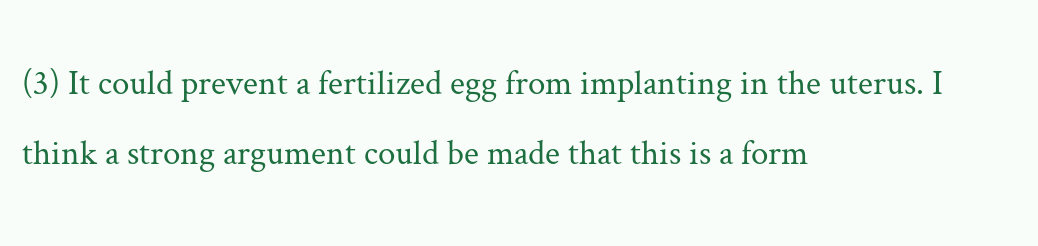(3) It could prevent a fertilized egg from implanting in the uterus. I think a strong argument could be made that this is a form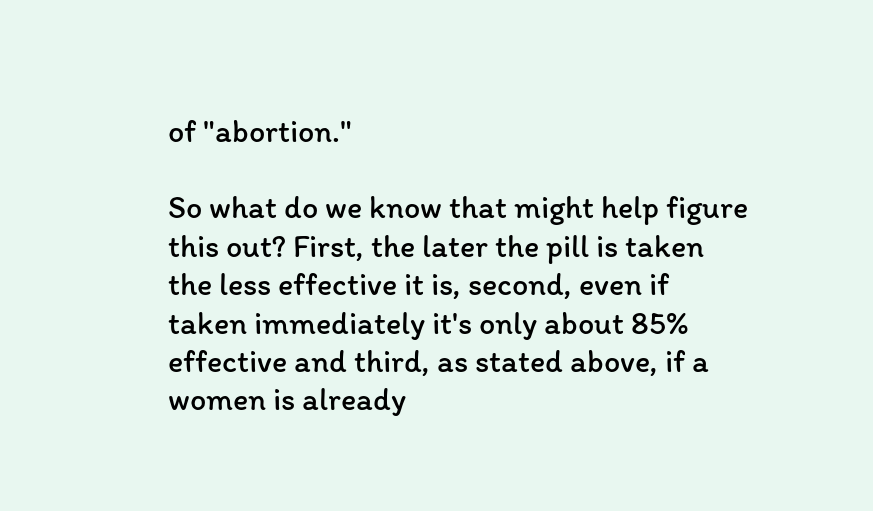of "abortion."

So what do we know that might help figure this out? First, the later the pill is taken the less effective it is, second, even if taken immediately it's only about 85% effective and third, as stated above, if a women is already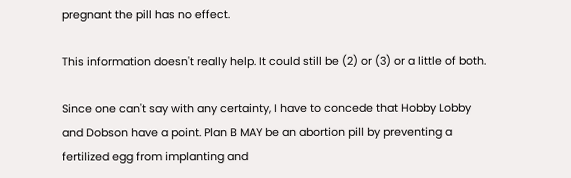pregnant the pill has no effect.

This information doesn't really help. It could still be (2) or (3) or a little of both.

Since one can't say with any certainty, I have to concede that Hobby Lobby and Dobson have a point. Plan B MAY be an abortion pill by preventing a fertilized egg from implanting and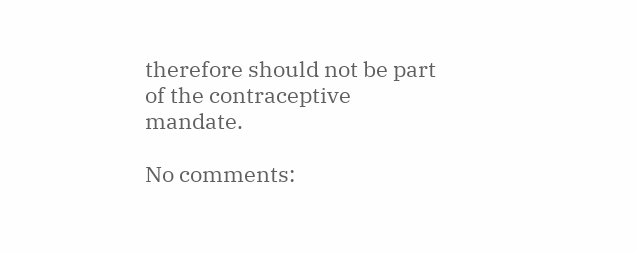therefore should not be part of the contraceptive mandate.

No comments: